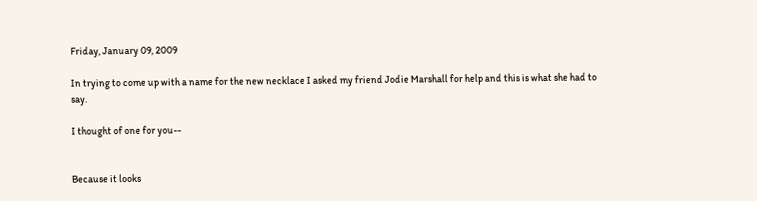Friday, January 09, 2009

In trying to come up with a name for the new necklace I asked my friend Jodie Marshall for help and this is what she had to say.

I thought of one for you--


Because it looks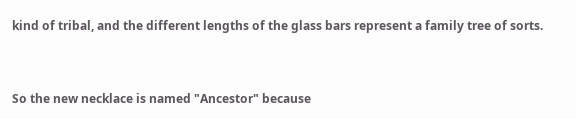kind of tribal, and the different lengths of the glass bars represent a family tree of sorts.


So the new necklace is named "Ancestor" because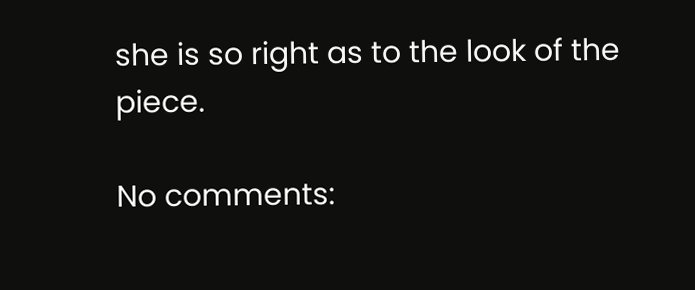she is so right as to the look of the piece.

No comments: